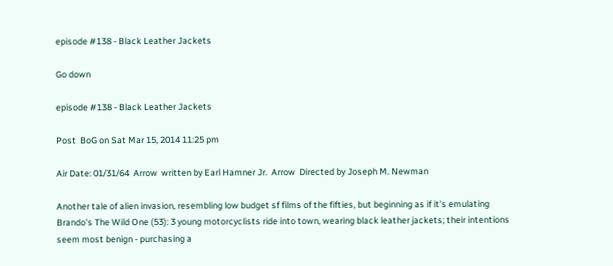episode #138 - Black Leather Jackets

Go down

episode #138 - Black Leather Jackets

Post  BoG on Sat Mar 15, 2014 11:25 pm

Air Date: 01/31/64  Arrow  written by Earl Hamner Jr.  Arrow  Directed by Joseph M. Newman

Another tale of alien invasion, resembling low budget sf films of the fifties, but beginning as if it's emulating Brando's The Wild One (53): 3 young motorcyclists ride into town, wearing black leather jackets; their intentions seem most benign - purchasing a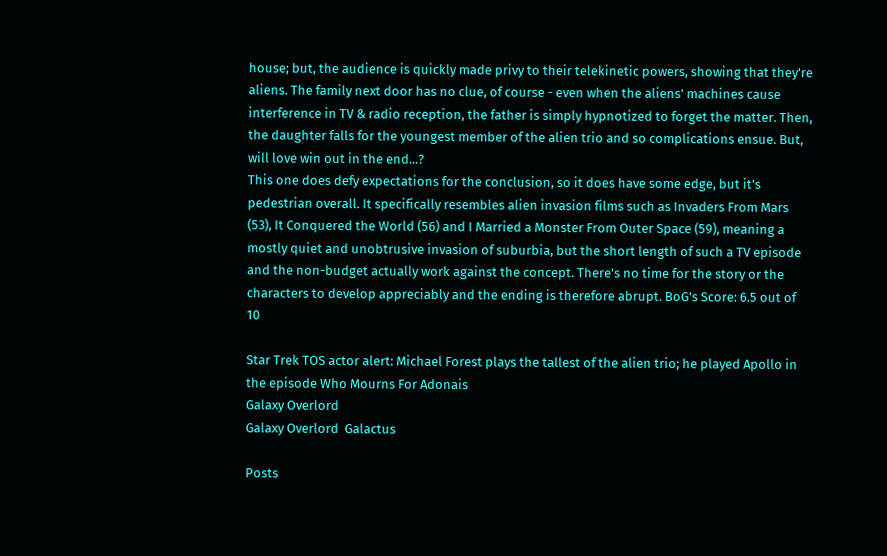house; but, the audience is quickly made privy to their telekinetic powers, showing that they're aliens. The family next door has no clue, of course - even when the aliens' machines cause interference in TV & radio reception, the father is simply hypnotized to forget the matter. Then, the daughter falls for the youngest member of the alien trio and so complications ensue. But, will love win out in the end...?
This one does defy expectations for the conclusion, so it does have some edge, but it's pedestrian overall. It specifically resembles alien invasion films such as Invaders From Mars (53), It Conquered the World (56) and I Married a Monster From Outer Space (59), meaning a mostly quiet and unobtrusive invasion of suburbia, but the short length of such a TV episode and the non-budget actually work against the concept. There's no time for the story or the characters to develop appreciably and the ending is therefore abrupt. BoG's Score: 6.5 out of 10

Star Trek TOS actor alert: Michael Forest plays the tallest of the alien trio; he played Apollo in the episode Who Mourns For Adonais
Galaxy Overlord
Galaxy Overlord  Galactus

Posts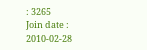: 3265
Join date : 2010-02-28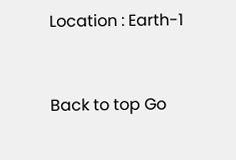Location : Earth-1


Back to top Go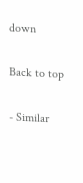down

Back to top

- Similar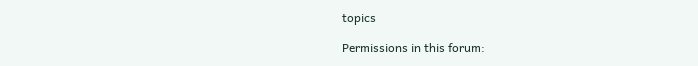topics

Permissions in this forum: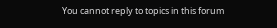You cannot reply to topics in this forum